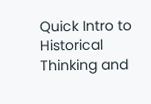Quick Intro to Historical Thinking and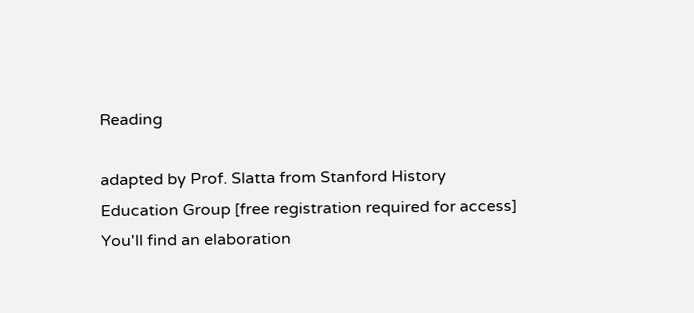Reading

adapted by Prof. Slatta from Stanford History Education Group [free registration required for access] You'll find an elaboration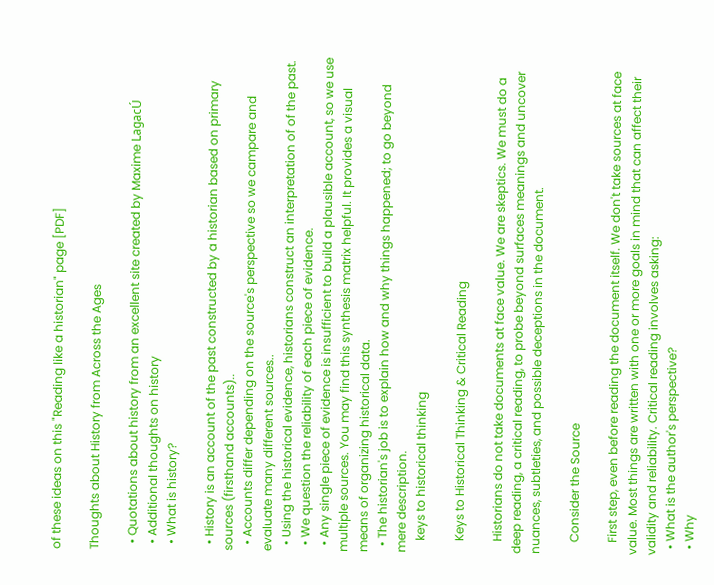of these ideas on this "Reading like a historian" page [PDF]

Thoughts about History from Across the Ages

  • Quotations about history from an excellent site created by Maxime LagacÚ
  • Additional thoughts on history
  • What is history?

  • History is an account of the past constructed by a historian based on primary sources (firsthand accounts)..
  • Accounts differ depending on the source's perspective so we campare and evaluate many different sources..
  • Using the historical evidence, historians construct an interpretation of of the past.
  • We question the reliability of each piece of evidence.
  • Any single piece of evidence is insufficient to build a plausible account, so we use multiple sources. You may find this synthesis matrix helpful. It provides a visual means of organizing historical data.
  • The historian's job is to explain how and why things happened; to go beyond mere description.
    keys to historical thinking

    Keys to Historical Thinking & Critical Reading

    Historians do not take documents at face value. We are skeptics. We must do a deep reading, a critical reading, to probe beyond surfaces meanings and uncover nuances, subtleties, and possible deceptions in the document.

    Consider the Source

    First step, even before reading the document itself. We don't take sources at face value. Most things are written with one or more goals in mind that can affect their validity and reliability. Critical reading involves asking:
  • What is the author's perspective?
  • Why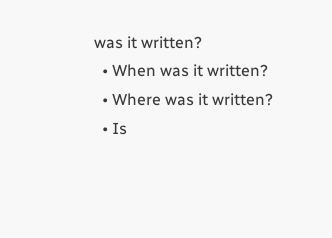was it written?
  • When was it written?
  • Where was it written?
  • Is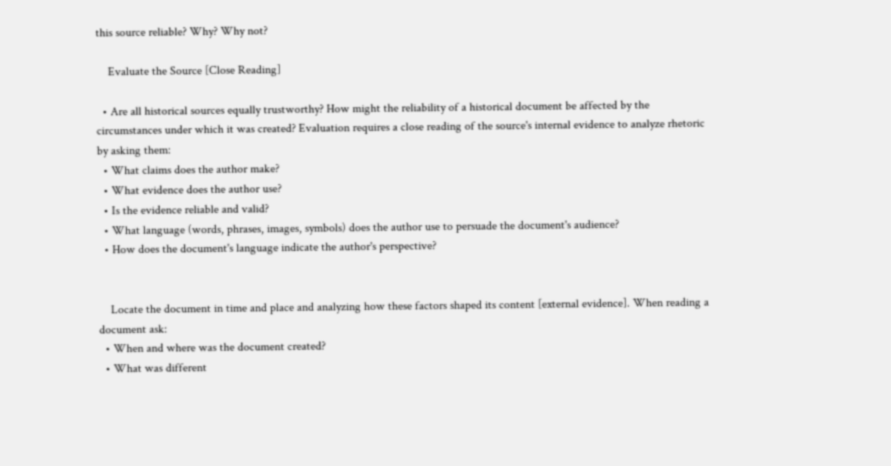this source reliable? Why? Why not?

    Evaluate the Source [Close Reading]

  • Are all historical sources equally trustworthy? How might the reliability of a historical document be affected by the circumstances under which it was created? Evaluation requires a close reading of the source's internal evidence to analyze rhetoric by asking them:
  • What claims does the author make?
  • What evidence does the author use?
  • Is the evidence reliable and valid?
  • What language (words, phrases, images, symbols) does the author use to persuade the document's audience?
  • How does the document's language indicate the author's perspective?


    Locate the document in time and place and analyzing how these factors shaped its content [external evidence]. When reading a document ask:
  • When and where was the document created?
  • What was different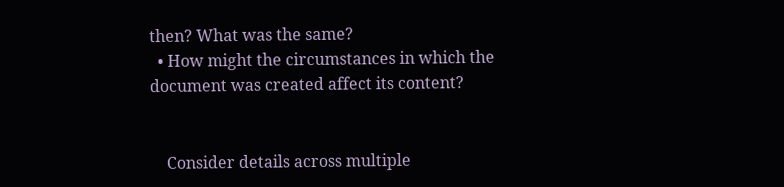then? What was the same?
  • How might the circumstances in which the document was created affect its content?


    Consider details across multiple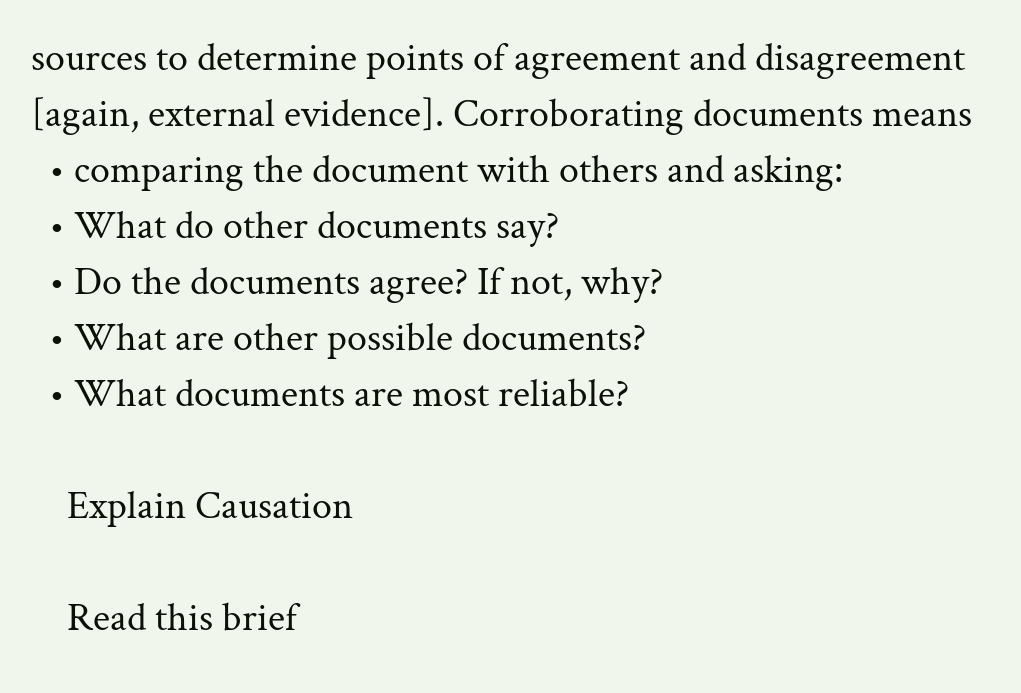sources to determine points of agreement and disagreement [again, external evidence]. Corroborating documents means
  • comparing the document with others and asking:
  • What do other documents say?
  • Do the documents agree? If not, why?
  • What are other possible documents?
  • What documents are most reliable?

    Explain Causation

    Read this brief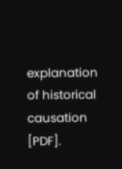explanation of historical causation [PDF].